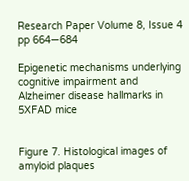Research Paper Volume 8, Issue 4 pp 664—684

Epigenetic mechanisms underlying cognitive impairment and Alzheimer disease hallmarks in 5XFAD mice


Figure 7. Histological images of amyloid plaques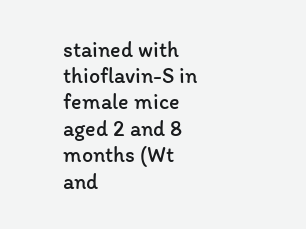stained with thioflavin-S in female mice aged 2 and 8 months (Wt and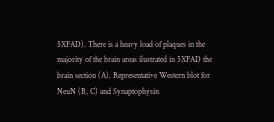5XFAD). There is a heavy load of plaques in the majority of the brain areas ilustrated in 5XFAD the brain section (A). Representative Western blot for NeuN (B, C) and Synaptophysin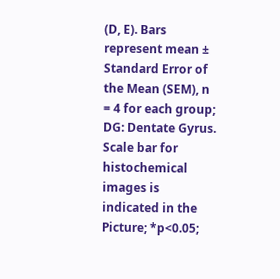(D, E). Bars represent mean ± Standard Error of the Mean (SEM), n = 4 for each group; DG: Dentate Gyrus. Scale bar for histochemical images is indicated in the Picture; *p<0.05;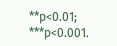**p<0.01; ***p<0.001.